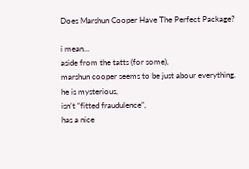Does Marshun Cooper Have The Perfect Package?

i mean…
aside from the tatts (for some),
marshun cooper seems to be just abour everything.
he is mysterious,
isn’t “fitted fraudulence”,
has a nice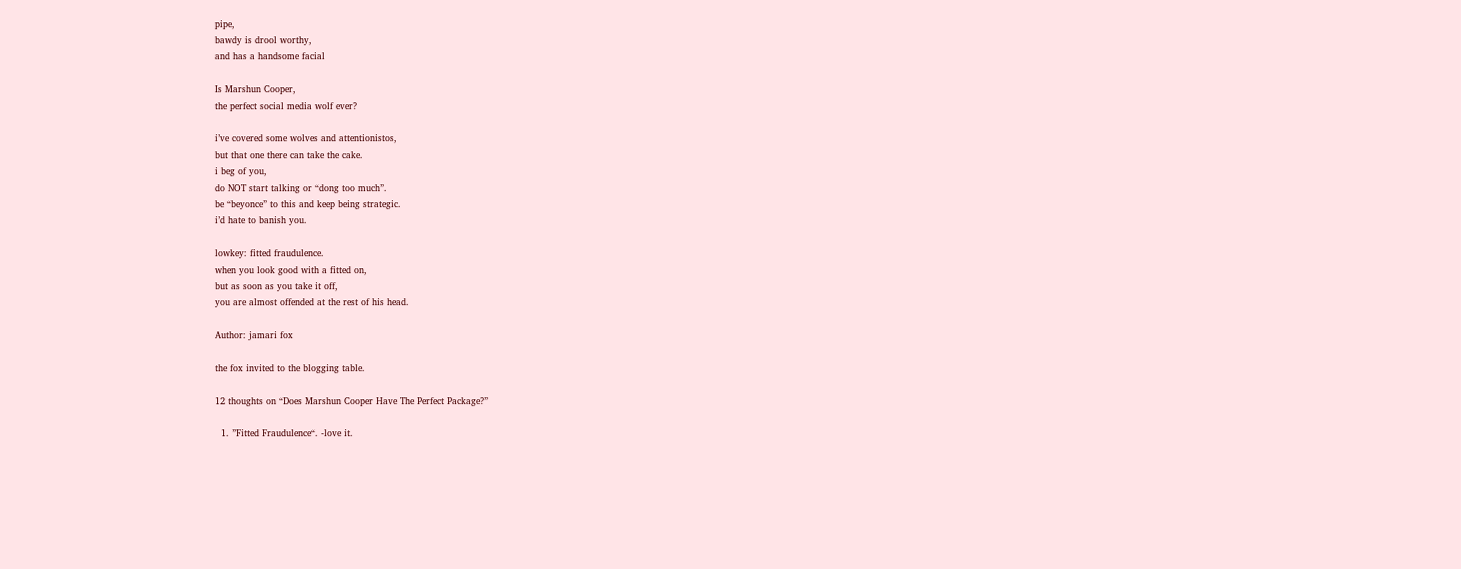pipe,
bawdy is drool worthy,
and has a handsome facial

Is Marshun Cooper,
the perfect social media wolf ever?

i’ve covered some wolves and attentionistos,
but that one there can take the cake.
i beg of you,
do NOT start talking or “dong too much”.
be “beyonce” to this and keep being strategic.
i’d hate to banish you.

lowkey: fitted fraudulence.
when you look good with a fitted on,
but as soon as you take it off,
you are almost offended at the rest of his head.

Author: jamari fox

the fox invited to the blogging table.

12 thoughts on “Does Marshun Cooper Have The Perfect Package?”

  1. ”Fitted Fraudulence“. -love it.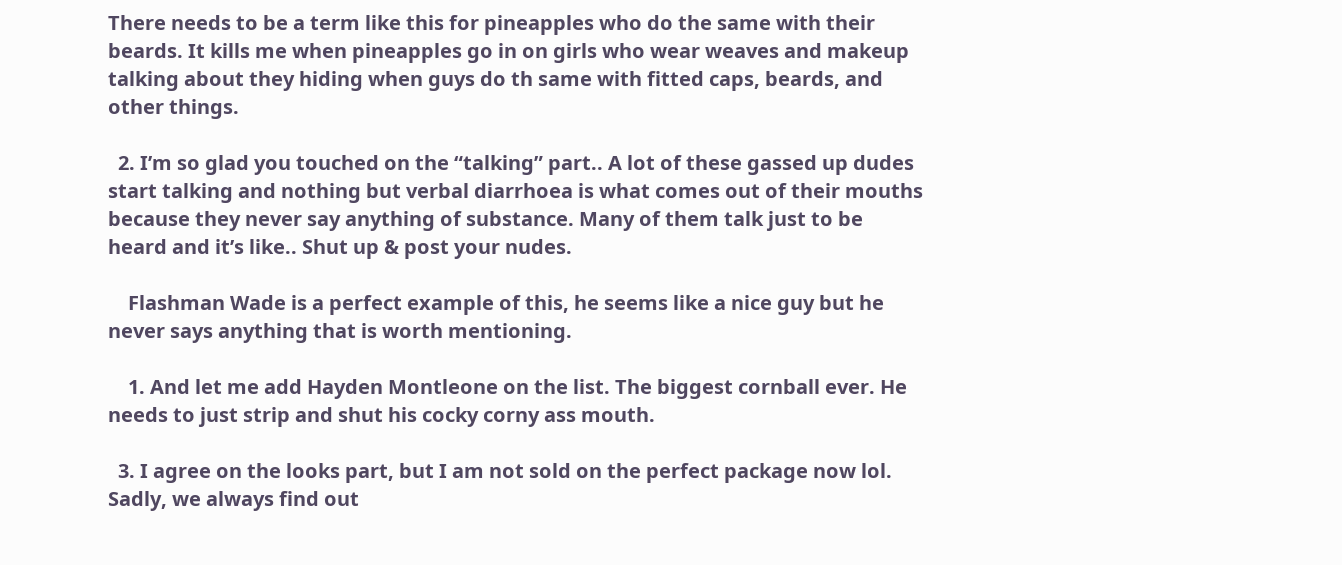There needs to be a term like this for pineapples who do the same with their beards. It kills me when pineapples go in on girls who wear weaves and makeup talking about they hiding when guys do th same with fitted caps, beards, and other things.

  2. I’m so glad you touched on the “talking” part.. A lot of these gassed up dudes start talking and nothing but verbal diarrhoea is what comes out of their mouths because they never say anything of substance. Many of them talk just to be heard and it’s like.. Shut up & post your nudes.

    Flashman Wade is a perfect example of this, he seems like a nice guy but he never says anything that is worth mentioning.

    1. And let me add Hayden Montleone on the list. The biggest cornball ever. He needs to just strip and shut his cocky corny ass mouth.

  3. I agree on the looks part, but I am not sold on the perfect package now lol. Sadly, we always find out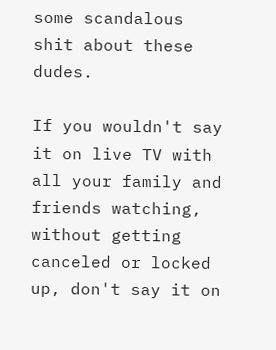some scandalous shit about these dudes.

If you wouldn't say it on live TV with all your family and friends watching, without getting canceled or locked up, don't say it on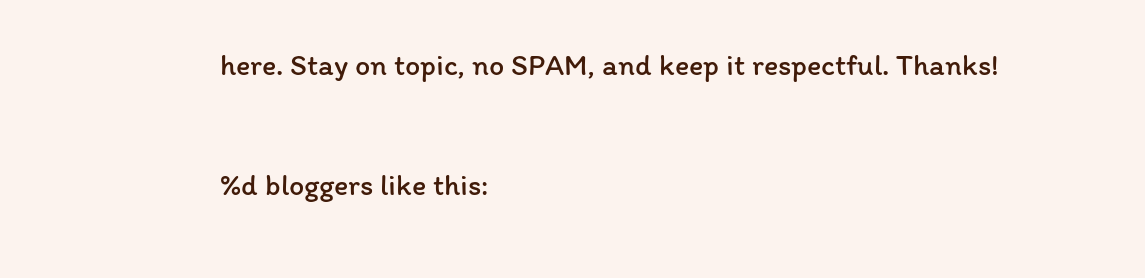here. Stay on topic, no SPAM, and keep it respectful. Thanks!

%d bloggers like this: